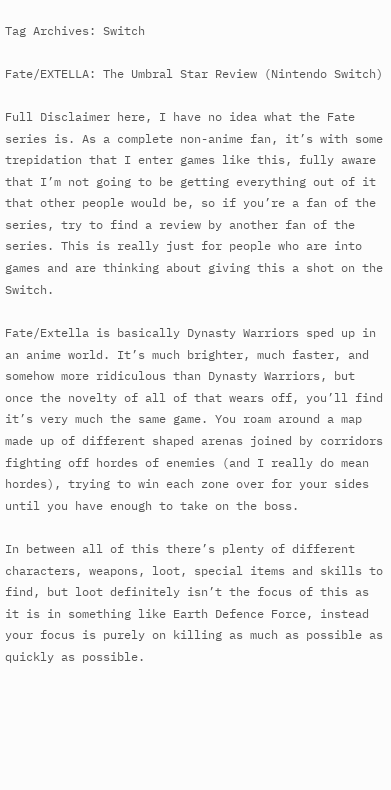Tag Archives: Switch

Fate/EXTELLA: The Umbral Star Review (Nintendo Switch)

Full Disclaimer here, I have no idea what the Fate series is. As a complete non-anime fan, it’s with some trepidation that I enter games like this, fully aware that I’m not going to be getting everything out of it that other people would be, so if you’re a fan of the series, try to find a review by another fan of the series. This is really just for people who are into games and are thinking about giving this a shot on the Switch.

Fate/Extella is basically Dynasty Warriors sped up in an anime world. It’s much brighter, much faster, and somehow more ridiculous than Dynasty Warriors, but once the novelty of all of that wears off, you’ll find it’s very much the same game. You roam around a map made up of different shaped arenas joined by corridors fighting off hordes of enemies (and I really do mean hordes), trying to win each zone over for your sides until you have enough to take on the boss.

In between all of this there’s plenty of different characters, weapons, loot, special items and skills to find, but loot definitely isn’t the focus of this as it is in something like Earth Defence Force, instead your focus is purely on killing as much as possible as quickly as possible.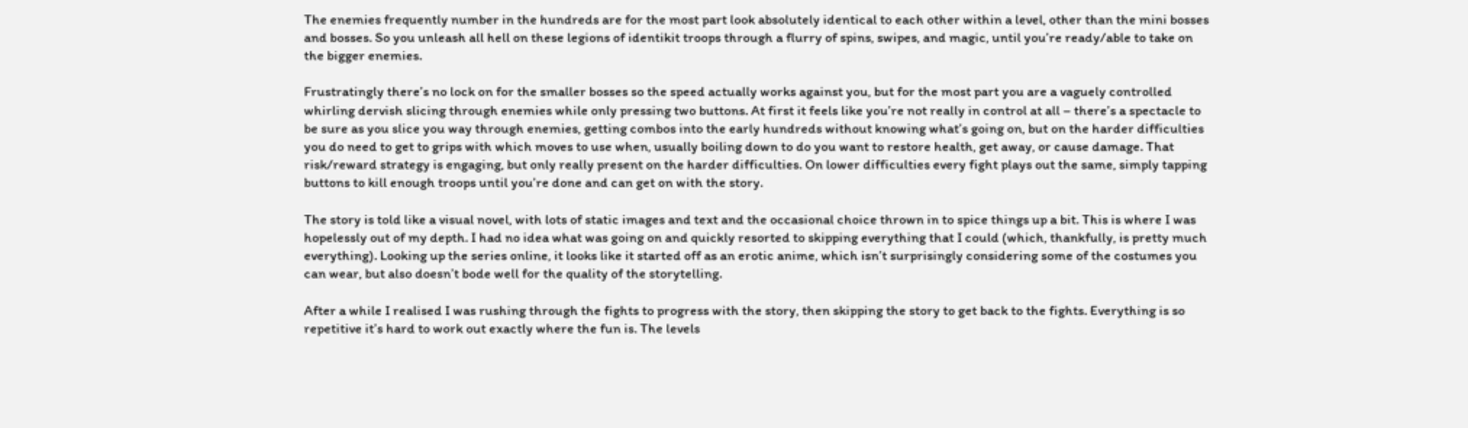The enemies frequently number in the hundreds are for the most part look absolutely identical to each other within a level, other than the mini bosses and bosses. So you unleash all hell on these legions of identikit troops through a flurry of spins, swipes, and magic, until you’re ready/able to take on the bigger enemies.

Frustratingly there’s no lock on for the smaller bosses so the speed actually works against you, but for the most part you are a vaguely controlled whirling dervish slicing through enemies while only pressing two buttons. At first it feels like you’re not really in control at all – there’s a spectacle to be sure as you slice you way through enemies, getting combos into the early hundreds without knowing what’s going on, but on the harder difficulties you do need to get to grips with which moves to use when, usually boiling down to do you want to restore health, get away, or cause damage. That risk/reward strategy is engaging, but only really present on the harder difficulties. On lower difficulties every fight plays out the same, simply tapping buttons to kill enough troops until you’re done and can get on with the story.

The story is told like a visual novel, with lots of static images and text and the occasional choice thrown in to spice things up a bit. This is where I was hopelessly out of my depth. I had no idea what was going on and quickly resorted to skipping everything that I could (which, thankfully, is pretty much everything). Looking up the series online, it looks like it started off as an erotic anime, which isn’t surprisingly considering some of the costumes you can wear, but also doesn’t bode well for the quality of the storytelling.

After a while I realised I was rushing through the fights to progress with the story, then skipping the story to get back to the fights. Everything is so repetitive it’s hard to work out exactly where the fun is. The levels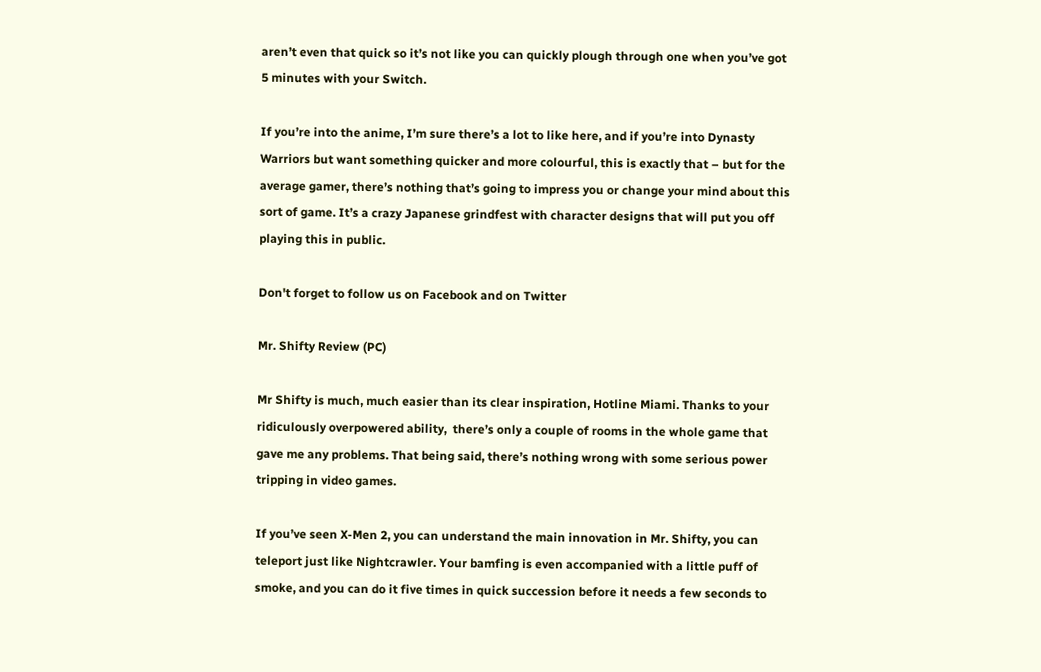aren’t even that quick so it’s not like you can quickly plough through one when you’ve got 5 minutes with your Switch.

If you’re into the anime, I’m sure there’s a lot to like here, and if you’re into Dynasty Warriors but want something quicker and more colourful, this is exactly that – but for the average gamer, there’s nothing that’s going to impress you or change your mind about this sort of game. It’s a crazy Japanese grindfest with character designs that will put you off playing this in public.

Don't forget to follow us on Facebook and on Twitter

Mr. Shifty Review (PC)

Mr Shifty is much, much easier than its clear inspiration, Hotline Miami. Thanks to your ridiculously overpowered ability,  there’s only a couple of rooms in the whole game that gave me any problems. That being said, there’s nothing wrong with some serious power tripping in video games.

If you’ve seen X-Men 2, you can understand the main innovation in Mr. Shifty, you can teleport just like Nightcrawler. Your bamfing is even accompanied with a little puff of smoke, and you can do it five times in quick succession before it needs a few seconds to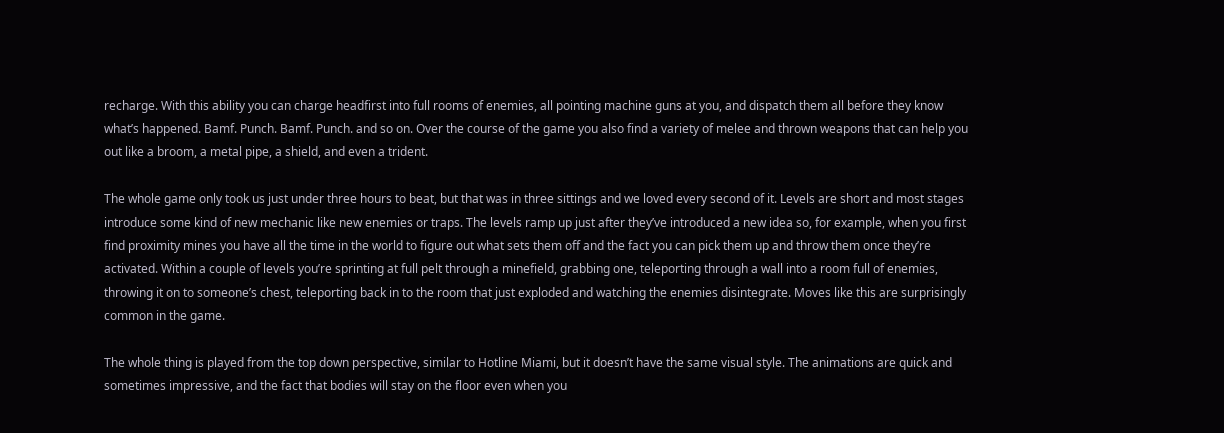recharge. With this ability you can charge headfirst into full rooms of enemies, all pointing machine guns at you, and dispatch them all before they know what’s happened. Bamf. Punch. Bamf. Punch. and so on. Over the course of the game you also find a variety of melee and thrown weapons that can help you out like a broom, a metal pipe, a shield, and even a trident.

The whole game only took us just under three hours to beat, but that was in three sittings and we loved every second of it. Levels are short and most stages introduce some kind of new mechanic like new enemies or traps. The levels ramp up just after they’ve introduced a new idea so, for example, when you first find proximity mines you have all the time in the world to figure out what sets them off and the fact you can pick them up and throw them once they’re activated. Within a couple of levels you’re sprinting at full pelt through a minefield, grabbing one, teleporting through a wall into a room full of enemies, throwing it on to someone’s chest, teleporting back in to the room that just exploded and watching the enemies disintegrate. Moves like this are surprisingly common in the game.

The whole thing is played from the top down perspective, similar to Hotline Miami, but it doesn’t have the same visual style. The animations are quick and sometimes impressive, and the fact that bodies will stay on the floor even when you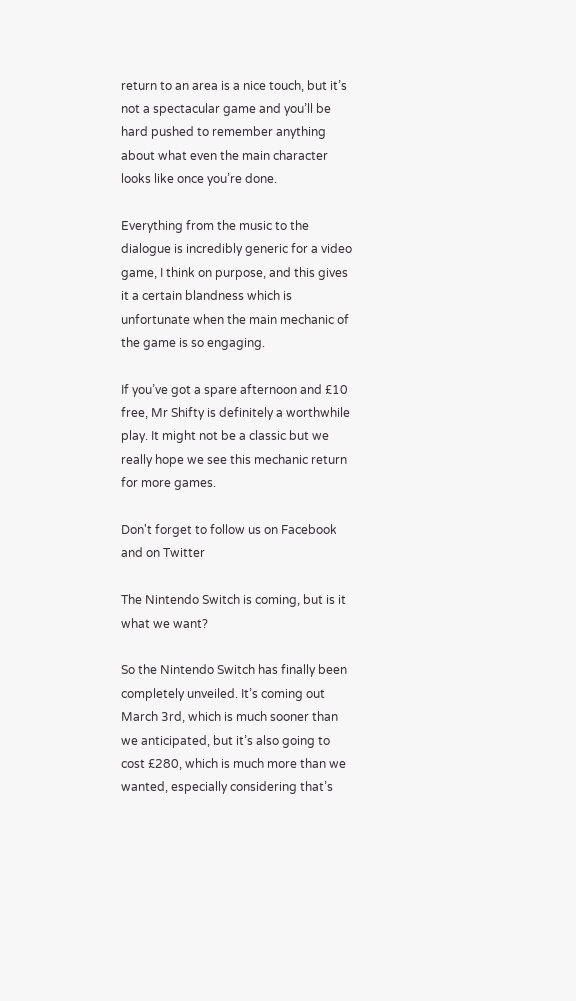return to an area is a nice touch, but it’s not a spectacular game and you’ll be hard pushed to remember anything about what even the main character looks like once you’re done.

Everything from the music to the dialogue is incredibly generic for a video game, I think on purpose, and this gives it a certain blandness which is unfortunate when the main mechanic of the game is so engaging.

If you’ve got a spare afternoon and £10 free, Mr Shifty is definitely a worthwhile play. It might not be a classic but we really hope we see this mechanic return for more games.

Don't forget to follow us on Facebook and on Twitter

The Nintendo Switch is coming, but is it what we want?

So the Nintendo Switch has finally been completely unveiled. It’s coming out March 3rd, which is much sooner than we anticipated, but it’s also going to cost £280, which is much more than we wanted, especially considering that’s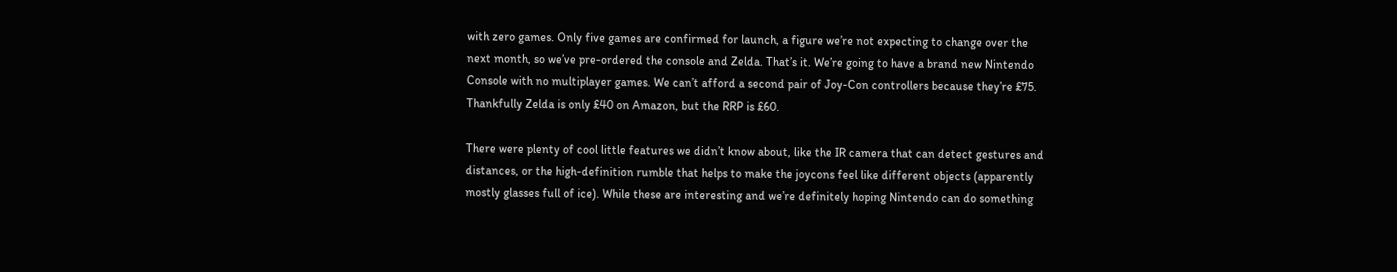with zero games. Only five games are confirmed for launch, a figure we’re not expecting to change over the next month, so we’ve pre-ordered the console and Zelda. That’s it. We’re going to have a brand new Nintendo Console with no multiplayer games. We can’t afford a second pair of Joy-Con controllers because they’re £75. Thankfully Zelda is only £40 on Amazon, but the RRP is £60.

There were plenty of cool little features we didn’t know about, like the IR camera that can detect gestures and distances, or the high-definition rumble that helps to make the joycons feel like different objects (apparently mostly glasses full of ice). While these are interesting and we’re definitely hoping Nintendo can do something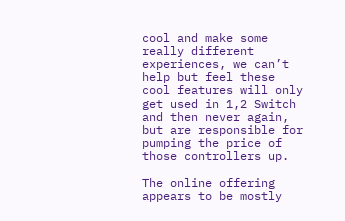cool and make some really different experiences, we can’t help but feel these cool features will only get used in 1,2 Switch and then never again, but are responsible for pumping the price of those controllers up.

The online offering appears to be mostly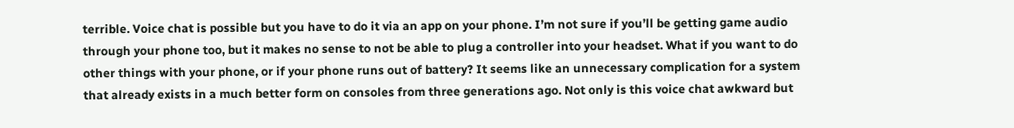terrible. Voice chat is possible but you have to do it via an app on your phone. I’m not sure if you’ll be getting game audio through your phone too, but it makes no sense to not be able to plug a controller into your headset. What if you want to do other things with your phone, or if your phone runs out of battery? It seems like an unnecessary complication for a system that already exists in a much better form on consoles from three generations ago. Not only is this voice chat awkward but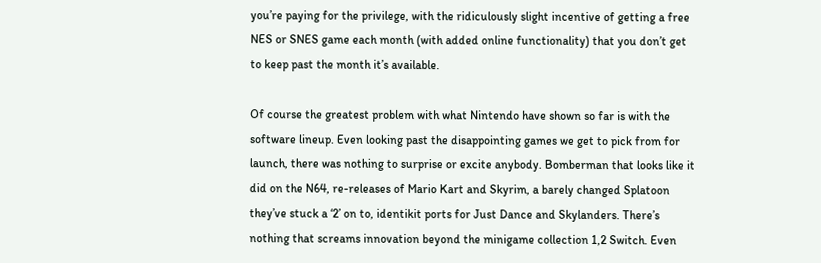you’re paying for the privilege, with the ridiculously slight incentive of getting a free NES or SNES game each month (with added online functionality) that you don’t get to keep past the month it’s available.

Of course the greatest problem with what Nintendo have shown so far is with the software lineup. Even looking past the disappointing games we get to pick from for launch, there was nothing to surprise or excite anybody. Bomberman that looks like it did on the N64, re-releases of Mario Kart and Skyrim, a barely changed Splatoon they’ve stuck a ‘2’ on to, identikit ports for Just Dance and Skylanders. There’s nothing that screams innovation beyond the minigame collection 1,2 Switch. Even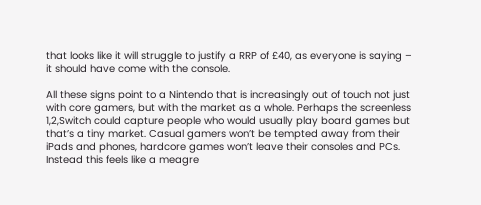that looks like it will struggle to justify a RRP of £40, as everyone is saying – it should have come with the console.

All these signs point to a Nintendo that is increasingly out of touch not just with core gamers, but with the market as a whole. Perhaps the screenless 1,2,Switch could capture people who would usually play board games but that’s a tiny market. Casual gamers won’t be tempted away from their iPads and phones, hardcore games won’t leave their consoles and PCs. Instead this feels like a meagre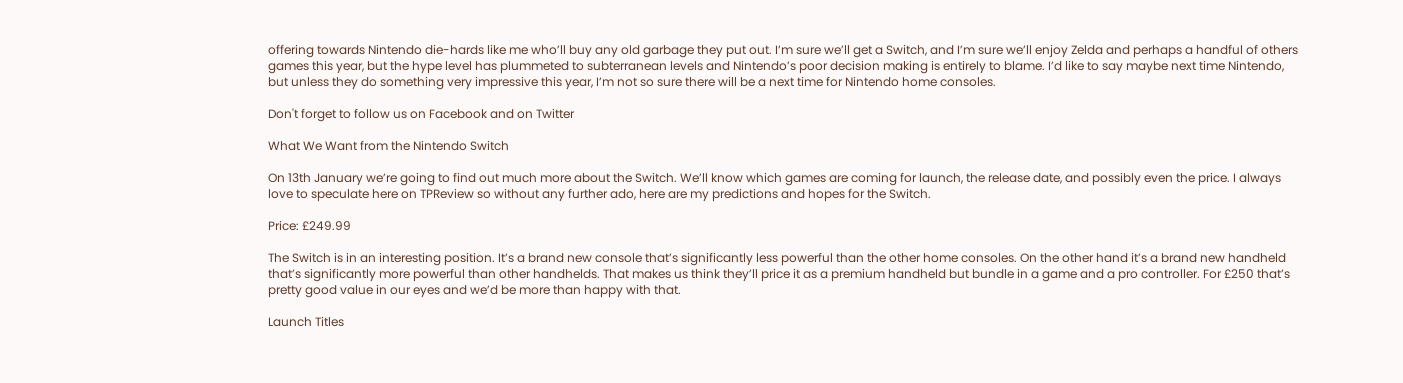offering towards Nintendo die-hards like me who’ll buy any old garbage they put out. I’m sure we’ll get a Switch, and I’m sure we’ll enjoy Zelda and perhaps a handful of others games this year, but the hype level has plummeted to subterranean levels and Nintendo’s poor decision making is entirely to blame. I’d like to say maybe next time Nintendo, but unless they do something very impressive this year, I’m not so sure there will be a next time for Nintendo home consoles.

Don't forget to follow us on Facebook and on Twitter

What We Want from the Nintendo Switch

On 13th January we’re going to find out much more about the Switch. We’ll know which games are coming for launch, the release date, and possibly even the price. I always love to speculate here on TPReview so without any further ado, here are my predictions and hopes for the Switch.

Price: £249.99

The Switch is in an interesting position. It’s a brand new console that’s significantly less powerful than the other home consoles. On the other hand it’s a brand new handheld that’s significantly more powerful than other handhelds. That makes us think they’ll price it as a premium handheld but bundle in a game and a pro controller. For £250 that’s pretty good value in our eyes and we’d be more than happy with that.

Launch Titles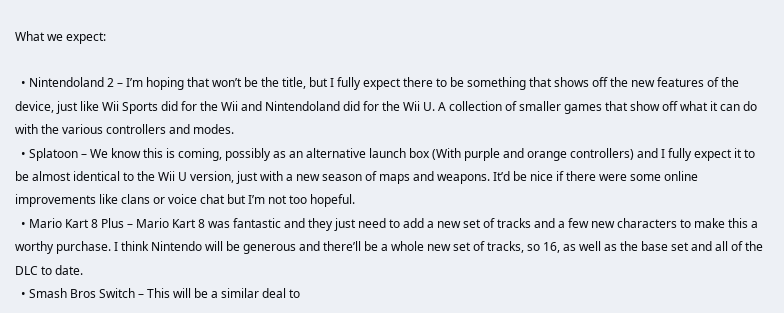What we expect:

  • Nintendoland 2 – I’m hoping that won’t be the title, but I fully expect there to be something that shows off the new features of the device, just like Wii Sports did for the Wii and Nintendoland did for the Wii U. A collection of smaller games that show off what it can do with the various controllers and modes.
  • Splatoon – We know this is coming, possibly as an alternative launch box (With purple and orange controllers) and I fully expect it to be almost identical to the Wii U version, just with a new season of maps and weapons. It’d be nice if there were some online improvements like clans or voice chat but I’m not too hopeful.
  • Mario Kart 8 Plus – Mario Kart 8 was fantastic and they just need to add a new set of tracks and a few new characters to make this a worthy purchase. I think Nintendo will be generous and there’ll be a whole new set of tracks, so 16, as well as the base set and all of the DLC to date.
  • Smash Bros Switch – This will be a similar deal to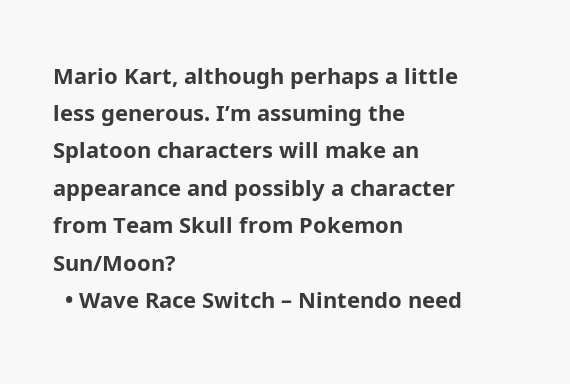Mario Kart, although perhaps a little less generous. I’m assuming the Splatoon characters will make an appearance and possibly a character from Team Skull from Pokemon Sun/Moon?
  • Wave Race Switch – Nintendo need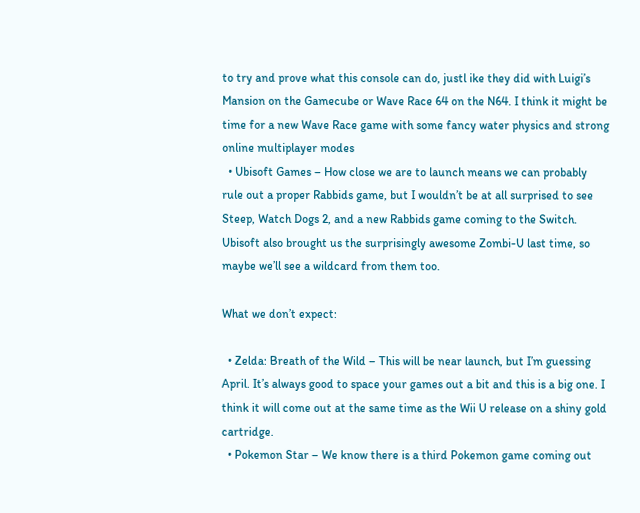to try and prove what this console can do, justl ike they did with Luigi’s Mansion on the Gamecube or Wave Race 64 on the N64. I think it might be time for a new Wave Race game with some fancy water physics and strong online multiplayer modes
  • Ubisoft Games – How close we are to launch means we can probably rule out a proper Rabbids game, but I wouldn’t be at all surprised to see Steep, Watch Dogs 2, and a new Rabbids game coming to the Switch.  Ubisoft also brought us the surprisingly awesome Zombi-U last time, so maybe we’ll see a wildcard from them too.

What we don’t expect:

  • Zelda: Breath of the Wild – This will be near launch, but I’m guessing April. It’s always good to space your games out a bit and this is a big one. I think it will come out at the same time as the Wii U release on a shiny gold cartridge.
  • Pokemon Star – We know there is a third Pokemon game coming out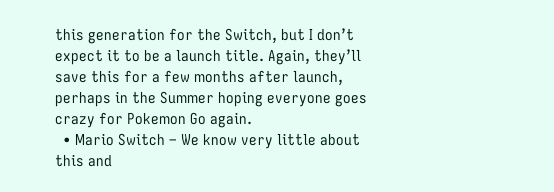this generation for the Switch, but I don’t expect it to be a launch title. Again, they’ll save this for a few months after launch, perhaps in the Summer hoping everyone goes crazy for Pokemon Go again.
  • Mario Switch – We know very little about this and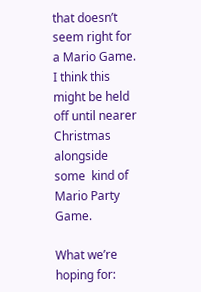that doesn’t seem right for a Mario Game. I think this might be held off until nearer Christmas alongside some  kind of Mario Party Game.

What we’re hoping for: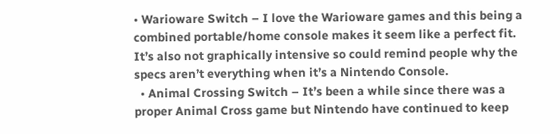• Warioware Switch – I love the Warioware games and this being a combined portable/home console makes it seem like a perfect fit. It’s also not graphically intensive so could remind people why the specs aren’t everything when it’s a Nintendo Console.
  • Animal Crossing Switch – It’s been a while since there was a proper Animal Cross game but Nintendo have continued to keep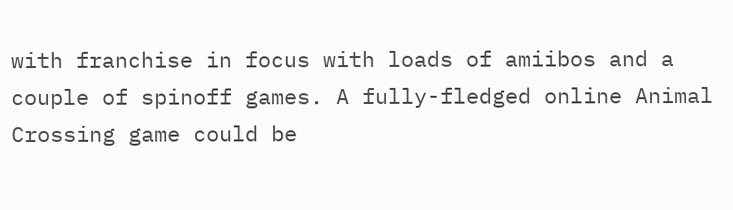with franchise in focus with loads of amiibos and a couple of spinoff games. A fully-fledged online Animal Crossing game could be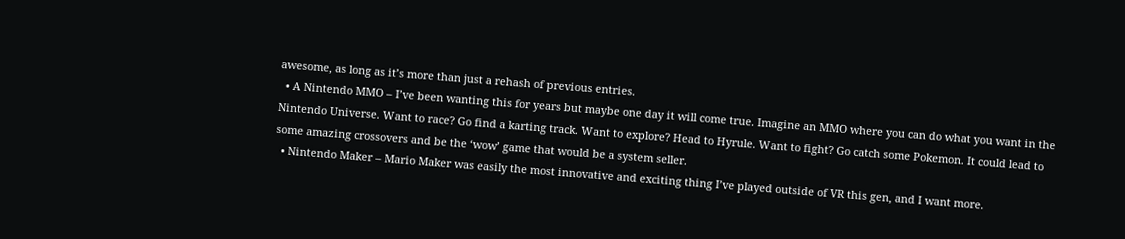awesome, as long as it’s more than just a rehash of previous entries.
  • A Nintendo MMO – I’ve been wanting this for years but maybe one day it will come true. Imagine an MMO where you can do what you want in the Nintendo Universe. Want to race? Go find a karting track. Want to explore? Head to Hyrule. Want to fight? Go catch some Pokemon. It could lead to some amazing crossovers and be the ‘wow’ game that would be a system seller.
  • Nintendo Maker – Mario Maker was easily the most innovative and exciting thing I’ve played outside of VR this gen, and I want more.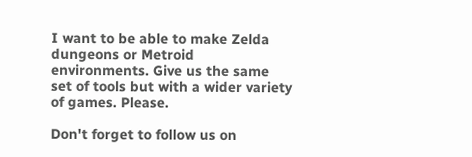I want to be able to make Zelda dungeons or Metroid environments. Give us the same set of tools but with a wider variety of games. Please.

Don't forget to follow us on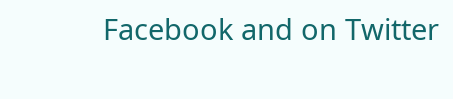Facebook and on Twitter